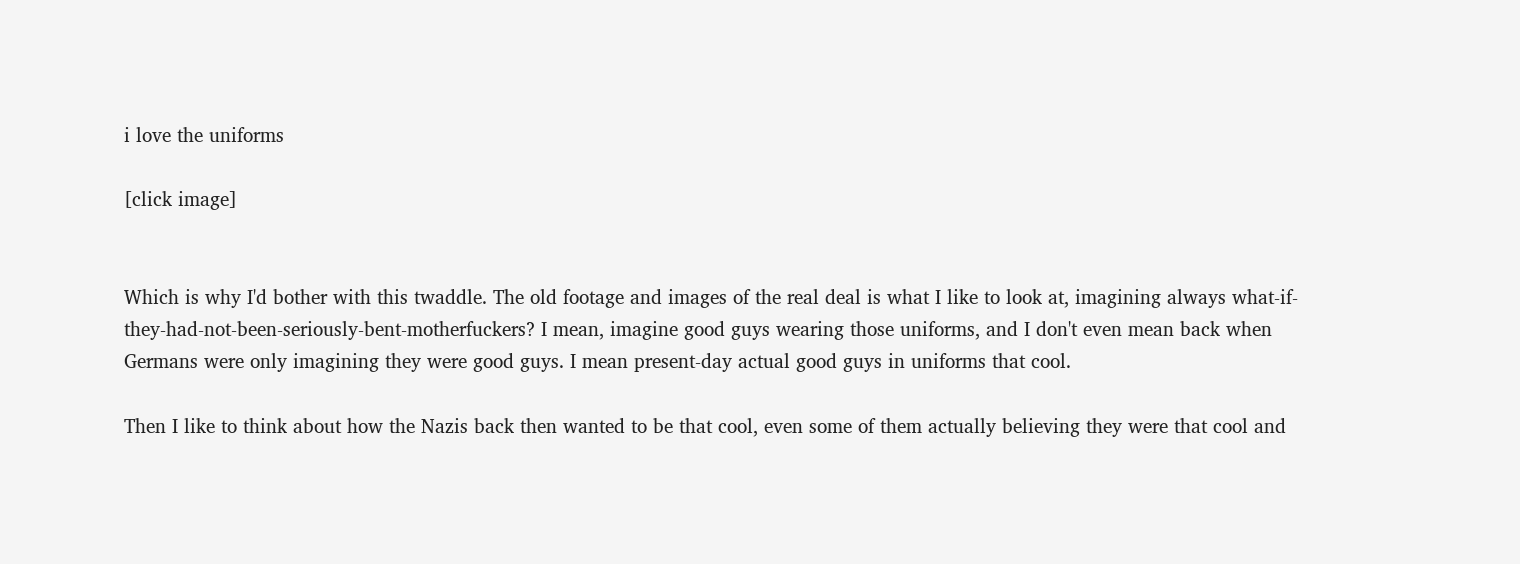i love the uniforms

[click image]


Which is why I'd bother with this twaddle. The old footage and images of the real deal is what I like to look at, imagining always what-if-they-had-not-been-seriously-bent-motherfuckers? I mean, imagine good guys wearing those uniforms, and I don't even mean back when Germans were only imagining they were good guys. I mean present-day actual good guys in uniforms that cool.

Then I like to think about how the Nazis back then wanted to be that cool, even some of them actually believing they were that cool and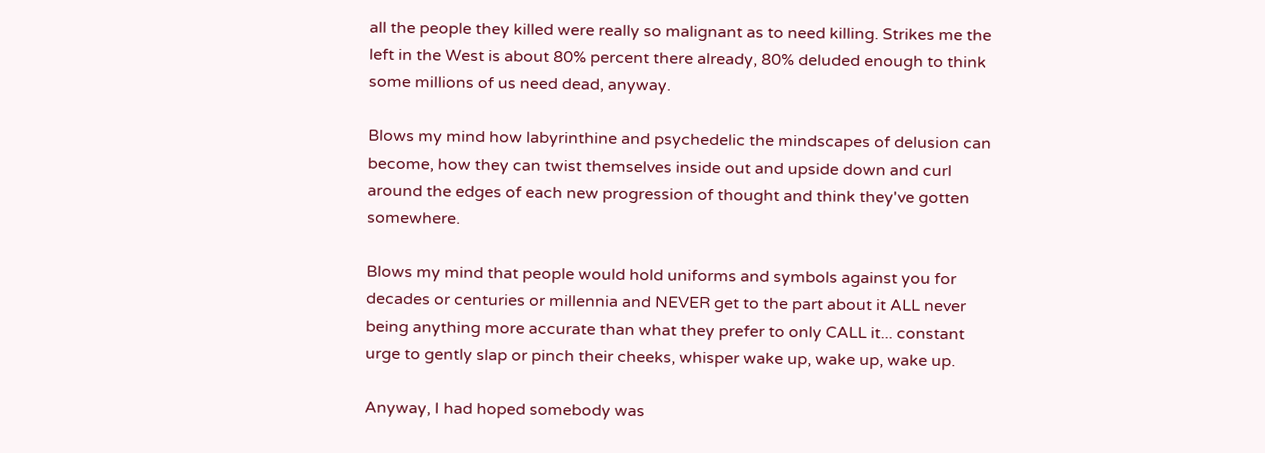all the people they killed were really so malignant as to need killing. Strikes me the left in the West is about 80% percent there already, 80% deluded enough to think some millions of us need dead, anyway.

Blows my mind how labyrinthine and psychedelic the mindscapes of delusion can become, how they can twist themselves inside out and upside down and curl around the edges of each new progression of thought and think they've gotten somewhere.

Blows my mind that people would hold uniforms and symbols against you for decades or centuries or millennia and NEVER get to the part about it ALL never being anything more accurate than what they prefer to only CALL it... constant urge to gently slap or pinch their cheeks, whisper wake up, wake up, wake up.

Anyway, I had hoped somebody was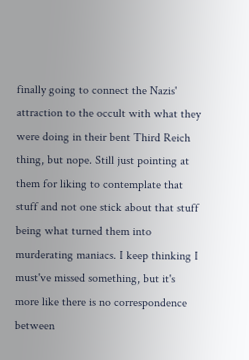finally going to connect the Nazis' attraction to the occult with what they were doing in their bent Third Reich thing, but nope. Still just pointing at them for liking to contemplate that stuff and not one stick about that stuff being what turned them into murderating maniacs. I keep thinking I must've missed something, but it's more like there is no correspondence between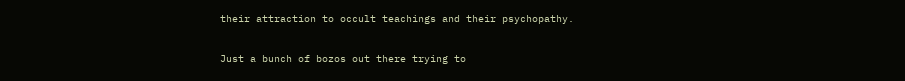their attraction to occult teachings and their psychopathy.

Just a bunch of bozos out there trying to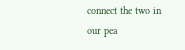connect the two in our pea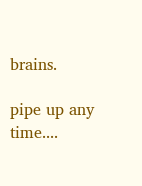brains.

pipe up any time....